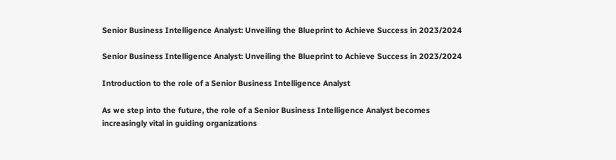Senior Business Intelligence Analyst: Unveiling the Blueprint to Achieve Success in 2023/2024

Senior Business Intelligence Analyst: Unveiling the Blueprint to Achieve Success in 2023/2024

Introduction to the role of a Senior Business Intelligence Analyst

As we step into the future, the role of a Senior Business Intelligence Analyst becomes increasingly vital in guiding organizations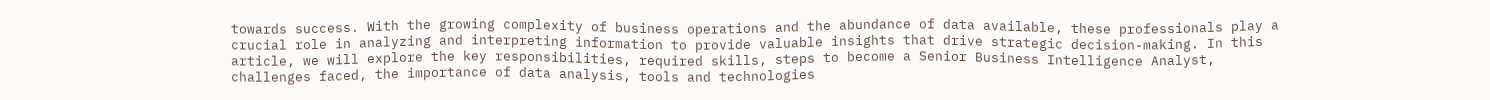towards success. With the growing complexity of business operations and the abundance of data available, these professionals play a crucial role in analyzing and interpreting information to provide valuable insights that drive strategic decision-making. In this article, we will explore the key responsibilities, required skills, steps to become a Senior Business Intelligence Analyst, challenges faced, the importance of data analysis, tools and technologies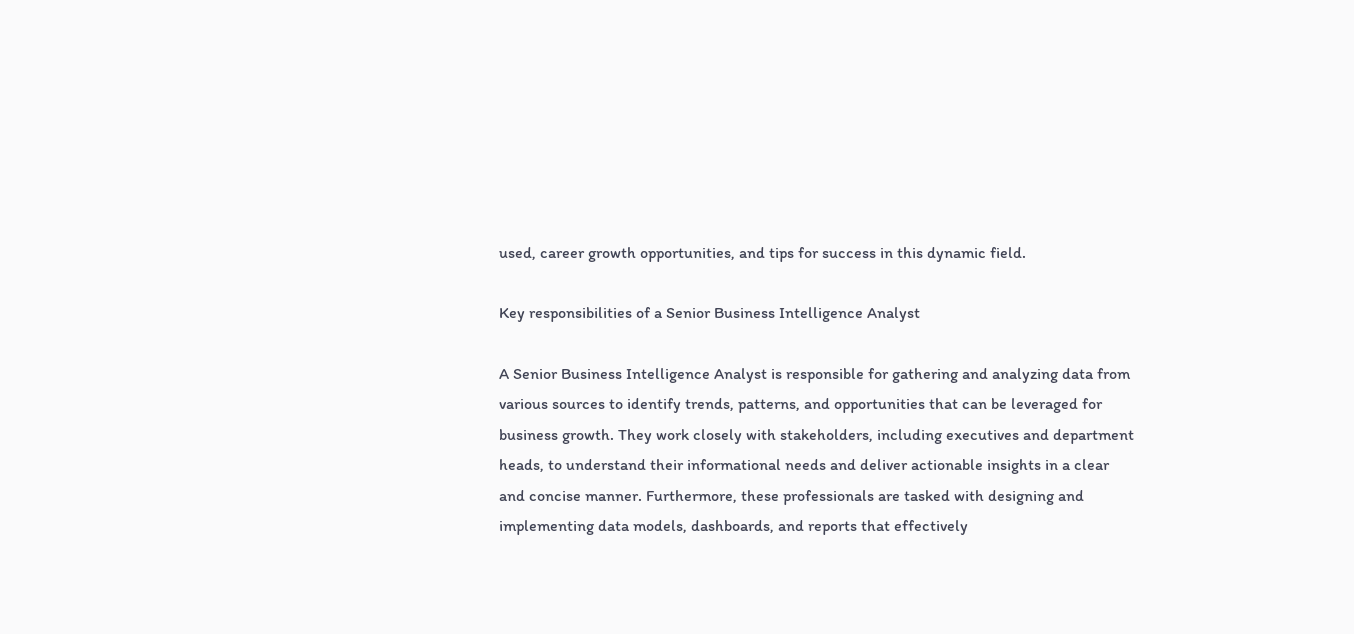used, career growth opportunities, and tips for success in this dynamic field.

Key responsibilities of a Senior Business Intelligence Analyst

A Senior Business Intelligence Analyst is responsible for gathering and analyzing data from various sources to identify trends, patterns, and opportunities that can be leveraged for business growth. They work closely with stakeholders, including executives and department heads, to understand their informational needs and deliver actionable insights in a clear and concise manner. Furthermore, these professionals are tasked with designing and implementing data models, dashboards, and reports that effectively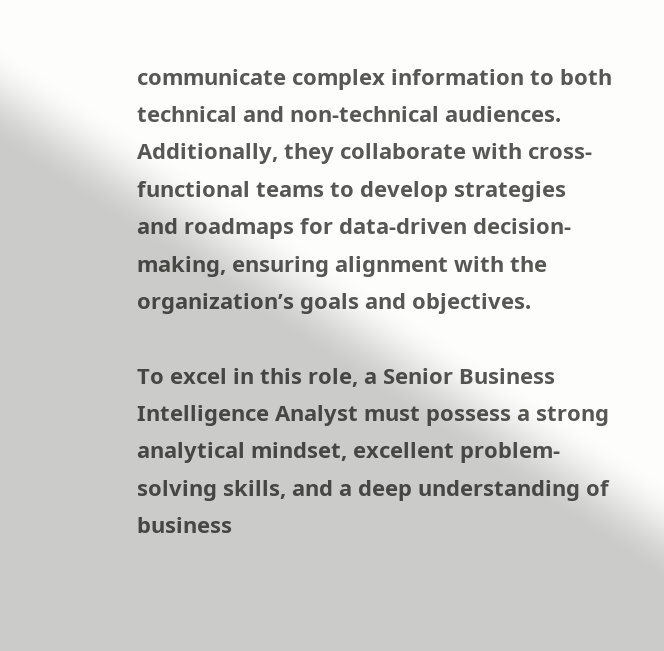communicate complex information to both technical and non-technical audiences. Additionally, they collaborate with cross-functional teams to develop strategies and roadmaps for data-driven decision-making, ensuring alignment with the organization’s goals and objectives.

To excel in this role, a Senior Business Intelligence Analyst must possess a strong analytical mindset, excellent problem-solving skills, and a deep understanding of business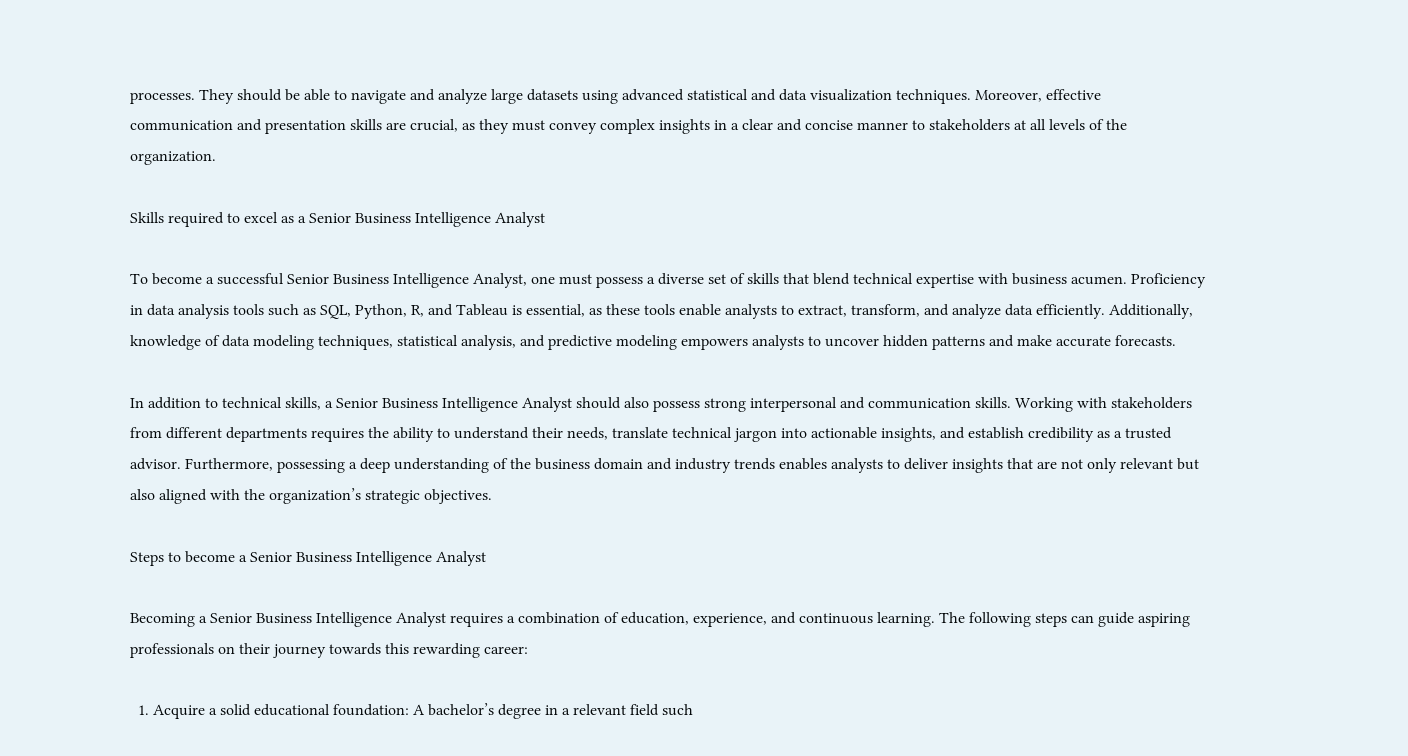processes. They should be able to navigate and analyze large datasets using advanced statistical and data visualization techniques. Moreover, effective communication and presentation skills are crucial, as they must convey complex insights in a clear and concise manner to stakeholders at all levels of the organization.

Skills required to excel as a Senior Business Intelligence Analyst

To become a successful Senior Business Intelligence Analyst, one must possess a diverse set of skills that blend technical expertise with business acumen. Proficiency in data analysis tools such as SQL, Python, R, and Tableau is essential, as these tools enable analysts to extract, transform, and analyze data efficiently. Additionally, knowledge of data modeling techniques, statistical analysis, and predictive modeling empowers analysts to uncover hidden patterns and make accurate forecasts.

In addition to technical skills, a Senior Business Intelligence Analyst should also possess strong interpersonal and communication skills. Working with stakeholders from different departments requires the ability to understand their needs, translate technical jargon into actionable insights, and establish credibility as a trusted advisor. Furthermore, possessing a deep understanding of the business domain and industry trends enables analysts to deliver insights that are not only relevant but also aligned with the organization’s strategic objectives.

Steps to become a Senior Business Intelligence Analyst

Becoming a Senior Business Intelligence Analyst requires a combination of education, experience, and continuous learning. The following steps can guide aspiring professionals on their journey towards this rewarding career:

  1. Acquire a solid educational foundation: A bachelor’s degree in a relevant field such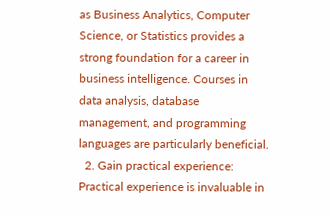as Business Analytics, Computer Science, or Statistics provides a strong foundation for a career in business intelligence. Courses in data analysis, database management, and programming languages are particularly beneficial.
  2. Gain practical experience: Practical experience is invaluable in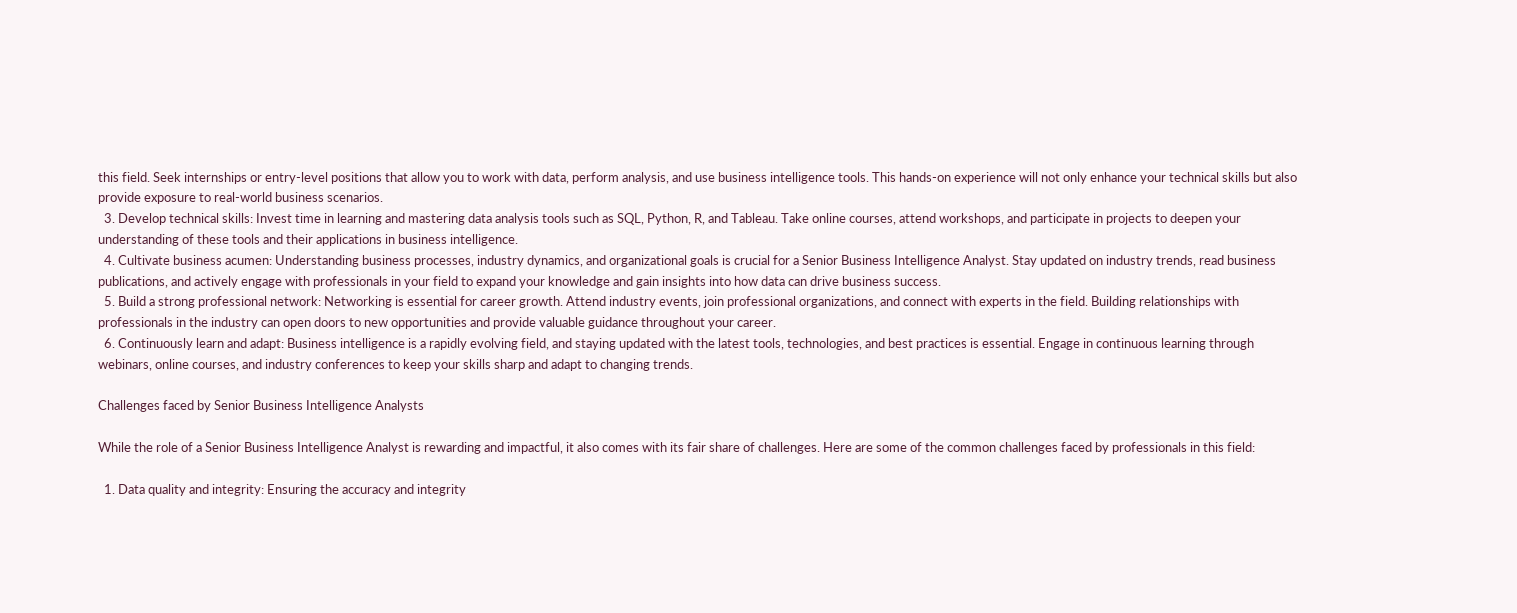this field. Seek internships or entry-level positions that allow you to work with data, perform analysis, and use business intelligence tools. This hands-on experience will not only enhance your technical skills but also provide exposure to real-world business scenarios.
  3. Develop technical skills: Invest time in learning and mastering data analysis tools such as SQL, Python, R, and Tableau. Take online courses, attend workshops, and participate in projects to deepen your understanding of these tools and their applications in business intelligence.
  4. Cultivate business acumen: Understanding business processes, industry dynamics, and organizational goals is crucial for a Senior Business Intelligence Analyst. Stay updated on industry trends, read business publications, and actively engage with professionals in your field to expand your knowledge and gain insights into how data can drive business success.
  5. Build a strong professional network: Networking is essential for career growth. Attend industry events, join professional organizations, and connect with experts in the field. Building relationships with professionals in the industry can open doors to new opportunities and provide valuable guidance throughout your career.
  6. Continuously learn and adapt: Business intelligence is a rapidly evolving field, and staying updated with the latest tools, technologies, and best practices is essential. Engage in continuous learning through webinars, online courses, and industry conferences to keep your skills sharp and adapt to changing trends.

Challenges faced by Senior Business Intelligence Analysts

While the role of a Senior Business Intelligence Analyst is rewarding and impactful, it also comes with its fair share of challenges. Here are some of the common challenges faced by professionals in this field:

  1. Data quality and integrity: Ensuring the accuracy and integrity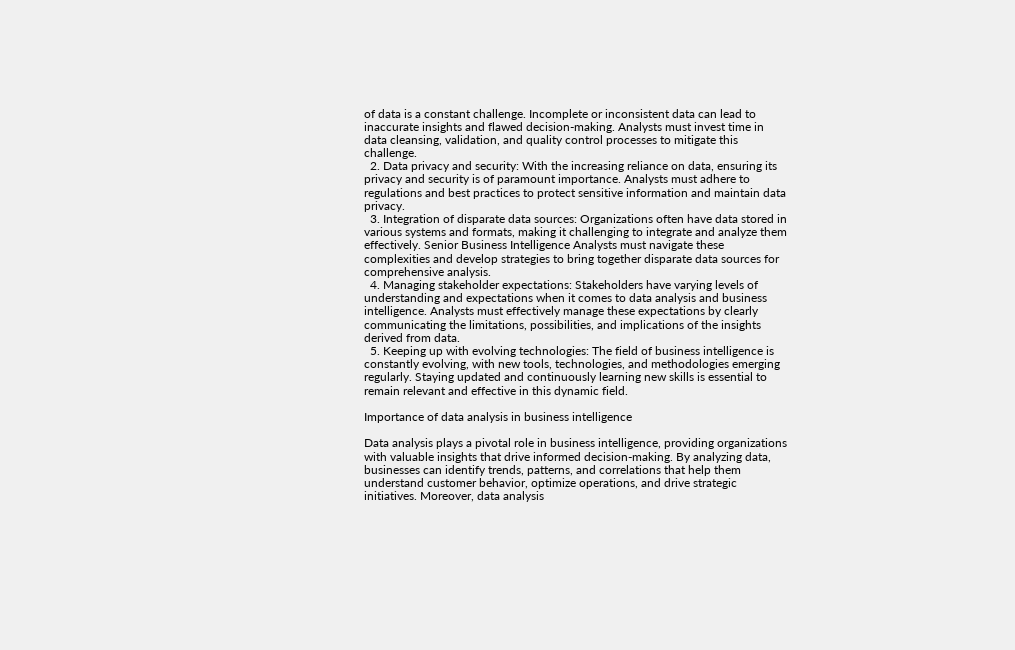of data is a constant challenge. Incomplete or inconsistent data can lead to inaccurate insights and flawed decision-making. Analysts must invest time in data cleansing, validation, and quality control processes to mitigate this challenge.
  2. Data privacy and security: With the increasing reliance on data, ensuring its privacy and security is of paramount importance. Analysts must adhere to regulations and best practices to protect sensitive information and maintain data privacy.
  3. Integration of disparate data sources: Organizations often have data stored in various systems and formats, making it challenging to integrate and analyze them effectively. Senior Business Intelligence Analysts must navigate these complexities and develop strategies to bring together disparate data sources for comprehensive analysis.
  4. Managing stakeholder expectations: Stakeholders have varying levels of understanding and expectations when it comes to data analysis and business intelligence. Analysts must effectively manage these expectations by clearly communicating the limitations, possibilities, and implications of the insights derived from data.
  5. Keeping up with evolving technologies: The field of business intelligence is constantly evolving, with new tools, technologies, and methodologies emerging regularly. Staying updated and continuously learning new skills is essential to remain relevant and effective in this dynamic field.

Importance of data analysis in business intelligence

Data analysis plays a pivotal role in business intelligence, providing organizations with valuable insights that drive informed decision-making. By analyzing data, businesses can identify trends, patterns, and correlations that help them understand customer behavior, optimize operations, and drive strategic initiatives. Moreover, data analysis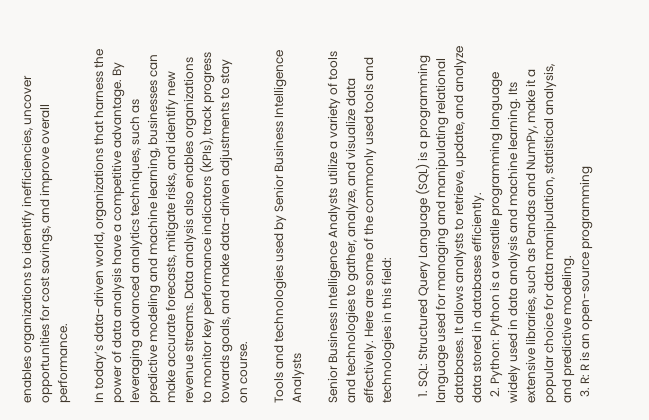enables organizations to identify inefficiencies, uncover opportunities for cost savings, and improve overall performance.

In today’s data-driven world, organizations that harness the power of data analysis have a competitive advantage. By leveraging advanced analytics techniques, such as predictive modeling and machine learning, businesses can make accurate forecasts, mitigate risks, and identify new revenue streams. Data analysis also enables organizations to monitor key performance indicators (KPIs), track progress towards goals, and make data-driven adjustments to stay on course.

Tools and technologies used by Senior Business Intelligence Analysts

Senior Business Intelligence Analysts utilize a variety of tools and technologies to gather, analyze, and visualize data effectively. Here are some of the commonly used tools and technologies in this field:

  1. SQL: Structured Query Language (SQL) is a programming language used for managing and manipulating relational databases. It allows analysts to retrieve, update, and analyze data stored in databases efficiently.
  2. Python: Python is a versatile programming language widely used in data analysis and machine learning. Its extensive libraries, such as Pandas and NumPy, make it a popular choice for data manipulation, statistical analysis, and predictive modeling.
  3. R: R is an open-source programming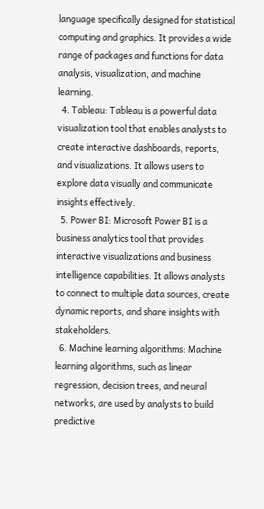language specifically designed for statistical computing and graphics. It provides a wide range of packages and functions for data analysis, visualization, and machine learning.
  4. Tableau: Tableau is a powerful data visualization tool that enables analysts to create interactive dashboards, reports, and visualizations. It allows users to explore data visually and communicate insights effectively.
  5. Power BI: Microsoft Power BI is a business analytics tool that provides interactive visualizations and business intelligence capabilities. It allows analysts to connect to multiple data sources, create dynamic reports, and share insights with stakeholders.
  6. Machine learning algorithms: Machine learning algorithms, such as linear regression, decision trees, and neural networks, are used by analysts to build predictive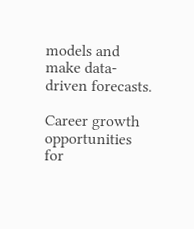models and make data-driven forecasts.

Career growth opportunities for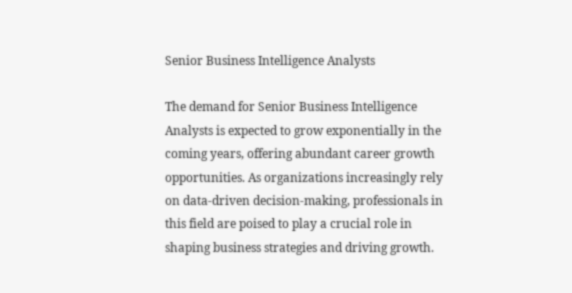Senior Business Intelligence Analysts

The demand for Senior Business Intelligence Analysts is expected to grow exponentially in the coming years, offering abundant career growth opportunities. As organizations increasingly rely on data-driven decision-making, professionals in this field are poised to play a crucial role in shaping business strategies and driving growth.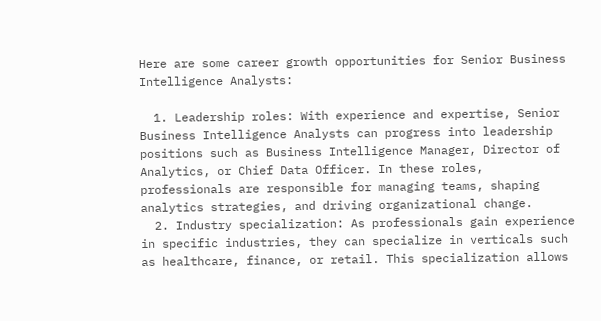Here are some career growth opportunities for Senior Business Intelligence Analysts:

  1. Leadership roles: With experience and expertise, Senior Business Intelligence Analysts can progress into leadership positions such as Business Intelligence Manager, Director of Analytics, or Chief Data Officer. In these roles, professionals are responsible for managing teams, shaping analytics strategies, and driving organizational change.
  2. Industry specialization: As professionals gain experience in specific industries, they can specialize in verticals such as healthcare, finance, or retail. This specialization allows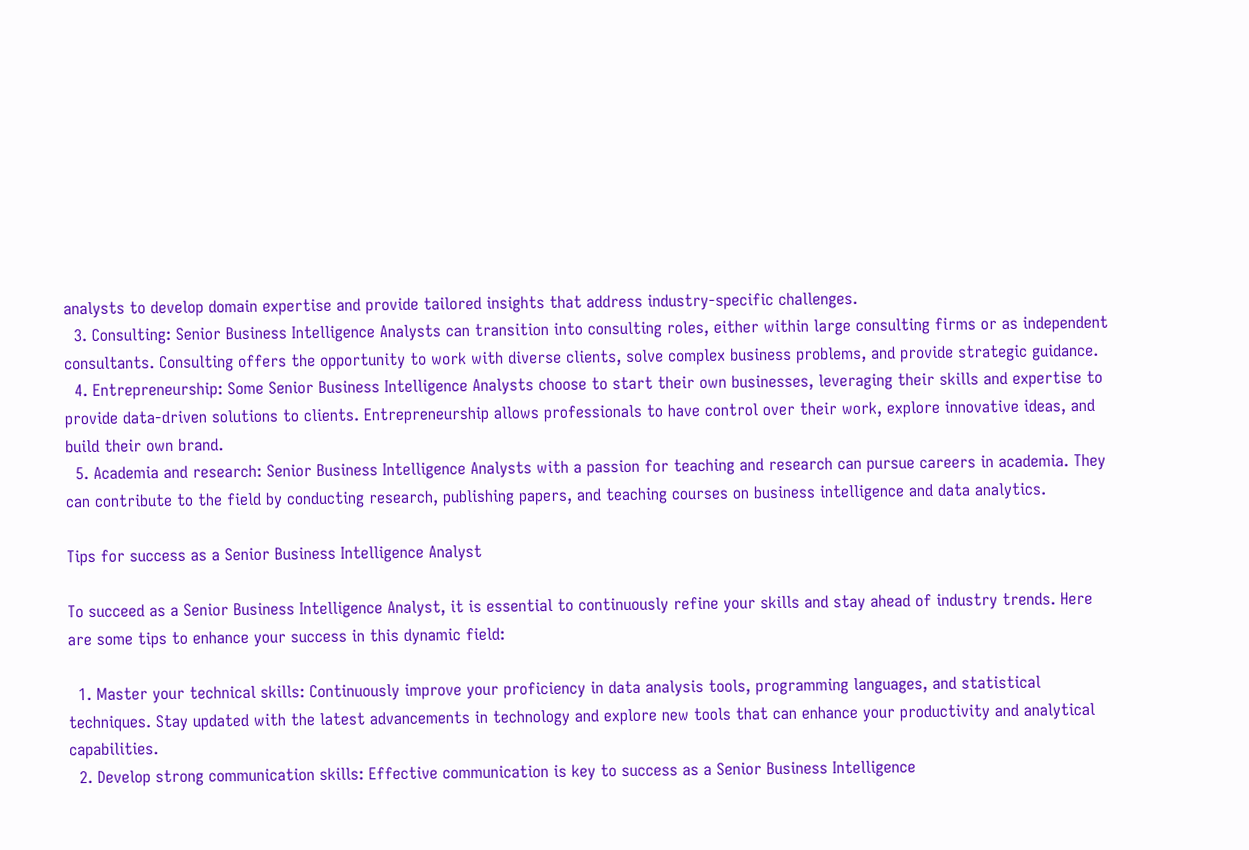analysts to develop domain expertise and provide tailored insights that address industry-specific challenges.
  3. Consulting: Senior Business Intelligence Analysts can transition into consulting roles, either within large consulting firms or as independent consultants. Consulting offers the opportunity to work with diverse clients, solve complex business problems, and provide strategic guidance.
  4. Entrepreneurship: Some Senior Business Intelligence Analysts choose to start their own businesses, leveraging their skills and expertise to provide data-driven solutions to clients. Entrepreneurship allows professionals to have control over their work, explore innovative ideas, and build their own brand.
  5. Academia and research: Senior Business Intelligence Analysts with a passion for teaching and research can pursue careers in academia. They can contribute to the field by conducting research, publishing papers, and teaching courses on business intelligence and data analytics.

Tips for success as a Senior Business Intelligence Analyst

To succeed as a Senior Business Intelligence Analyst, it is essential to continuously refine your skills and stay ahead of industry trends. Here are some tips to enhance your success in this dynamic field:

  1. Master your technical skills: Continuously improve your proficiency in data analysis tools, programming languages, and statistical techniques. Stay updated with the latest advancements in technology and explore new tools that can enhance your productivity and analytical capabilities.
  2. Develop strong communication skills: Effective communication is key to success as a Senior Business Intelligence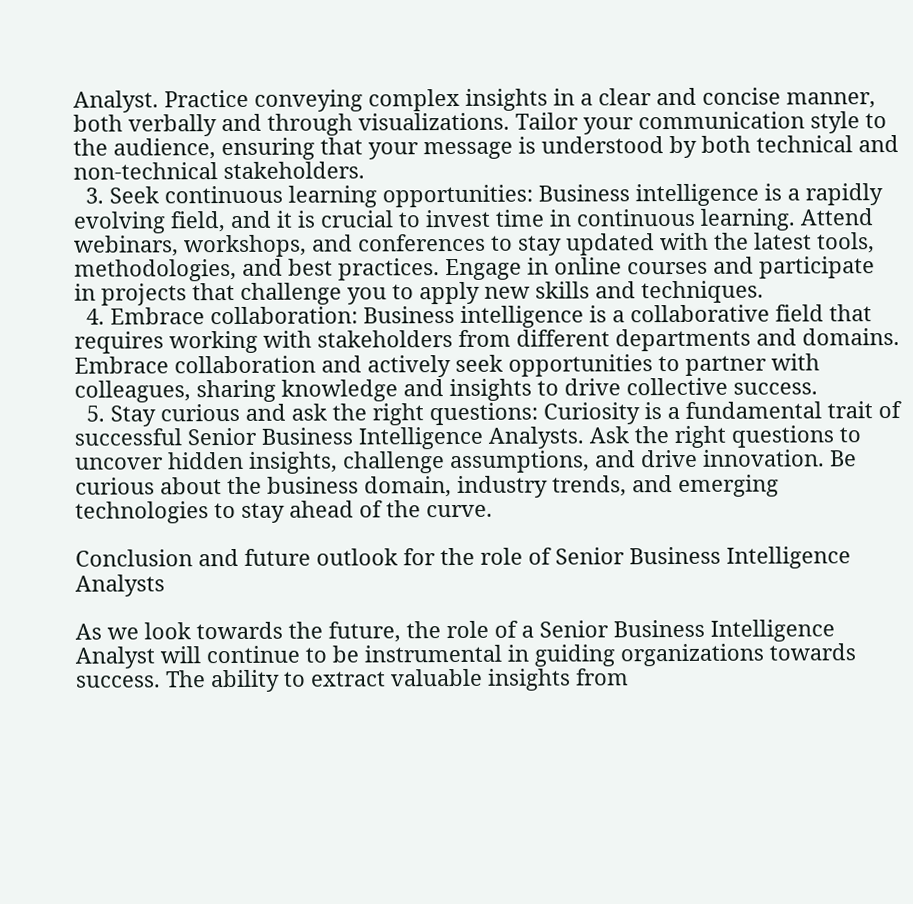Analyst. Practice conveying complex insights in a clear and concise manner, both verbally and through visualizations. Tailor your communication style to the audience, ensuring that your message is understood by both technical and non-technical stakeholders.
  3. Seek continuous learning opportunities: Business intelligence is a rapidly evolving field, and it is crucial to invest time in continuous learning. Attend webinars, workshops, and conferences to stay updated with the latest tools, methodologies, and best practices. Engage in online courses and participate in projects that challenge you to apply new skills and techniques.
  4. Embrace collaboration: Business intelligence is a collaborative field that requires working with stakeholders from different departments and domains. Embrace collaboration and actively seek opportunities to partner with colleagues, sharing knowledge and insights to drive collective success.
  5. Stay curious and ask the right questions: Curiosity is a fundamental trait of successful Senior Business Intelligence Analysts. Ask the right questions to uncover hidden insights, challenge assumptions, and drive innovation. Be curious about the business domain, industry trends, and emerging technologies to stay ahead of the curve.

Conclusion and future outlook for the role of Senior Business Intelligence Analysts

As we look towards the future, the role of a Senior Business Intelligence Analyst will continue to be instrumental in guiding organizations towards success. The ability to extract valuable insights from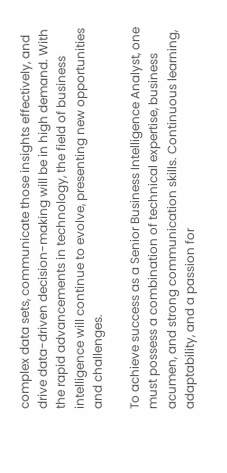complex data sets, communicate those insights effectively, and drive data-driven decision-making will be in high demand. With the rapid advancements in technology, the field of business intelligence will continue to evolve, presenting new opportunities and challenges.

To achieve success as a Senior Business Intelligence Analyst, one must possess a combination of technical expertise, business acumen, and strong communication skills. Continuous learning, adaptability, and a passion for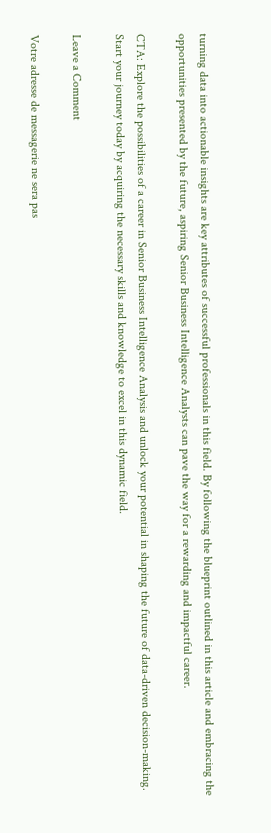turning data into actionable insights are key attributes of successful professionals in this field. By following the blueprint outlined in this article and embracing the opportunities presented by the future, aspiring Senior Business Intelligence Analysts can pave the way for a rewarding and impactful career.

CTA: Explore the possibilities of a career in Senior Business Intelligence Analysis and unlock your potential in shaping the future of data-driven decision-making. Start your journey today by acquiring the necessary skills and knowledge to excel in this dynamic field.

Leave a Comment

Votre adresse de messagerie ne sera pas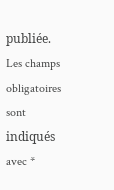publiée. Les champs obligatoires sont indiqués avec *